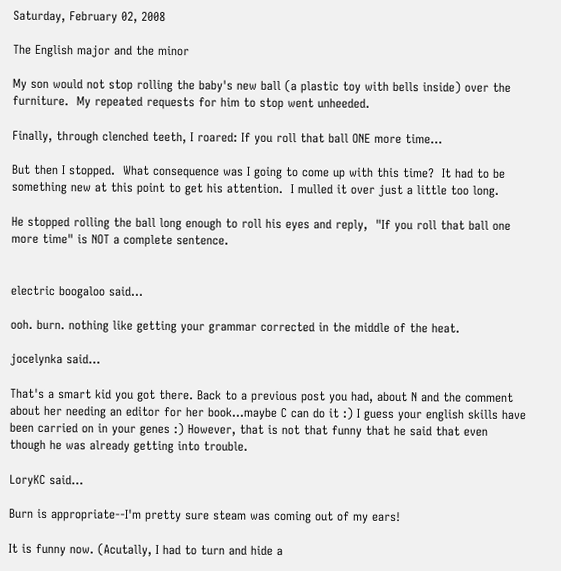Saturday, February 02, 2008

The English major and the minor

My son would not stop rolling the baby's new ball (a plastic toy with bells inside) over the furniture.  My repeated requests for him to stop went unheeded.

Finally, through clenched teeth, I roared: If you roll that ball ONE more time...

But then I stopped.  What consequence was I going to come up with this time?  It had to be something new at this point to get his attention.  I mulled it over just a little too long.

He stopped rolling the ball long enough to roll his eyes and reply,  "If you roll that ball one more time" is NOT a complete sentence.


electric boogaloo said...

ooh. burn. nothing like getting your grammar corrected in the middle of the heat.

jocelynka said...

That's a smart kid you got there. Back to a previous post you had, about N and the comment about her needing an editor for her book...maybe C can do it :) I guess your english skills have been carried on in your genes :) However, that is not that funny that he said that even though he was already getting into trouble.

LoryKC said...

Burn is appropriate--I'm pretty sure steam was coming out of my ears!

It is funny now. (Acutally, I had to turn and hide a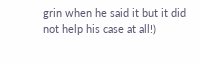grin when he said it but it did not help his case at all!)